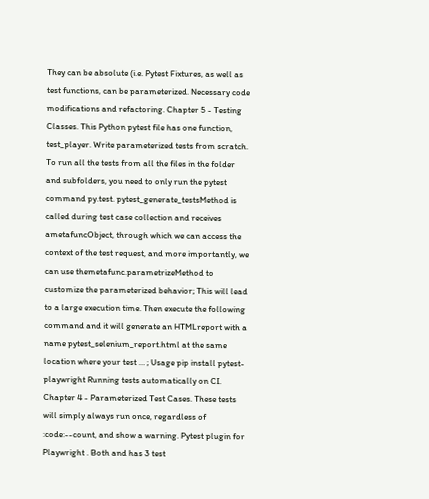They can be absolute (i.e. Pytest Fixtures, as well as test functions, can be parameterized. Necessary code modifications and refactoring. Chapter 5 - Testing Classes. This Python pytest file has one function, test_player. Write parameterized tests from scratch. To run all the tests from all the files in the folder and subfolders, you need to only run the pytest command py.test. pytest_generate_testsMethod is called during test case collection and receives ametafuncObject, through which we can access the context of the test request, and more importantly, we can use themetafunc.parametrizeMethod to customize the parameterized behavior; This will lead to a large execution time. Then execute the following command and it will generate an HTMLreport with a name pytest_selenium_report.html at the same location where your test … ; Usage pip install pytest-playwright Running tests automatically on CI. Chapter 4 - Parameterized Test Cases. These tests will simply always run once, regardless of :code:--count, and show a warning. Pytest plugin for Playwright . Both and has 3 test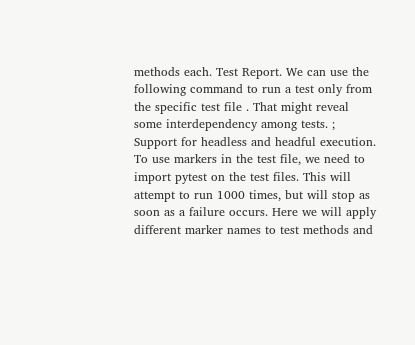methods each. Test Report. We can use the following command to run a test only from the specific test file . That might reveal some interdependency among tests. ; Support for headless and headful execution. To use markers in the test file, we need to import pytest on the test files. This will attempt to run 1000 times, but will stop as soon as a failure occurs. Here we will apply different marker names to test methods and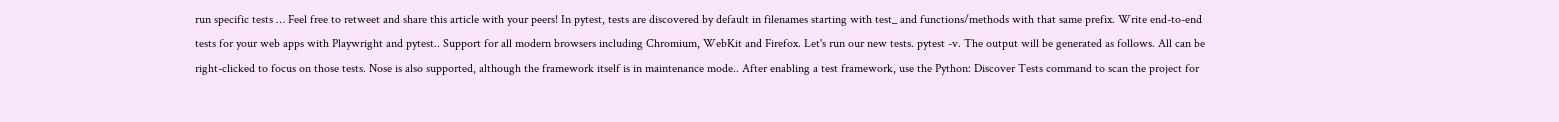run specific tests … Feel free to retweet and share this article with your peers! In pytest, tests are discovered by default in filenames starting with test_ and functions/methods with that same prefix. Write end-to-end tests for your web apps with Playwright and pytest.. Support for all modern browsers including Chromium, WebKit and Firefox. Let's run our new tests. pytest -v. The output will be generated as follows. All can be right-clicked to focus on those tests. Nose is also supported, although the framework itself is in maintenance mode.. After enabling a test framework, use the Python: Discover Tests command to scan the project for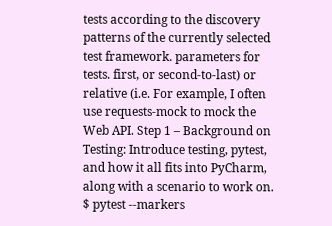tests according to the discovery patterns of the currently selected test framework. parameters for tests. first, or second-to-last) or relative (i.e. For example, I often use requests-mock to mock the Web API. Step 1 – Background on Testing: Introduce testing, pytest, and how it all fits into PyCharm, along with a scenario to work on. $ pytest --markers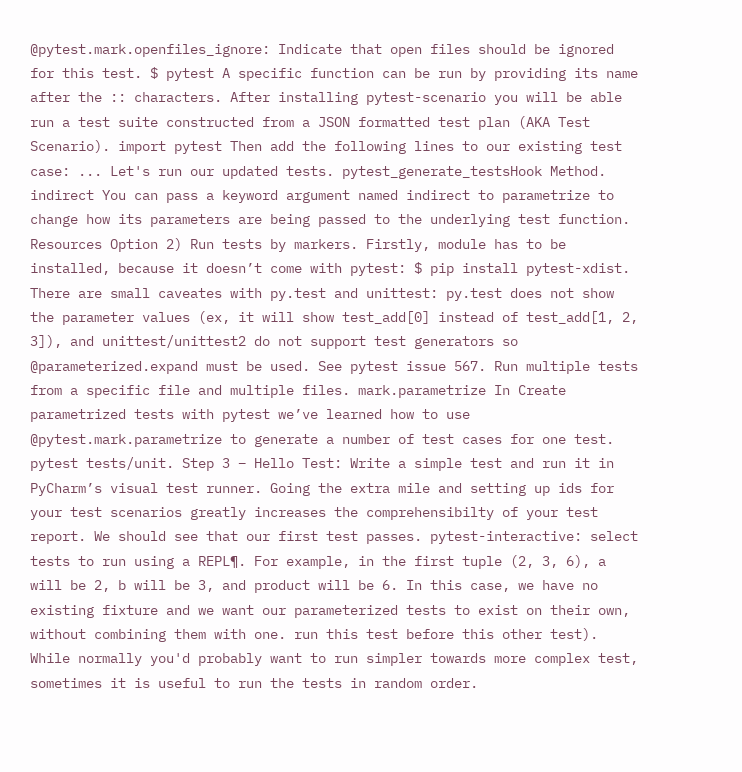@pytest.mark.openfiles_ignore: Indicate that open files should be ignored for this test. $ pytest A specific function can be run by providing its name after the :: characters. After installing pytest-scenario you will be able run a test suite constructed from a JSON formatted test plan (AKA Test Scenario). import pytest Then add the following lines to our existing test case: ... Let's run our updated tests. pytest_generate_testsHook Method. indirect You can pass a keyword argument named indirect to parametrize to change how its parameters are being passed to the underlying test function. Resources Option 2) Run tests by markers. Firstly, module has to be installed, because it doesn’t come with pytest: $ pip install pytest-xdist. There are small caveates with py.test and unittest: py.test does not show the parameter values (ex, it will show test_add[0] instead of test_add[1, 2, 3]), and unittest/unittest2 do not support test generators so @parameterized.expand must be used. See pytest issue 567. Run multiple tests from a specific file and multiple files. mark.parametrize In Create parametrized tests with pytest we’ve learned how to use @pytest.mark.parametrize to generate a number of test cases for one test. pytest tests/unit. Step 3 – Hello Test: Write a simple test and run it in PyCharm’s visual test runner. Going the extra mile and setting up ids for your test scenarios greatly increases the comprehensibilty of your test report. We should see that our first test passes. pytest-interactive: select tests to run using a REPL¶. For example, in the first tuple (2, 3, 6), a will be 2, b will be 3, and product will be 6. In this case, we have no existing fixture and we want our parameterized tests to exist on their own, without combining them with one. run this test before this other test). While normally you'd probably want to run simpler towards more complex test, sometimes it is useful to run the tests in random order.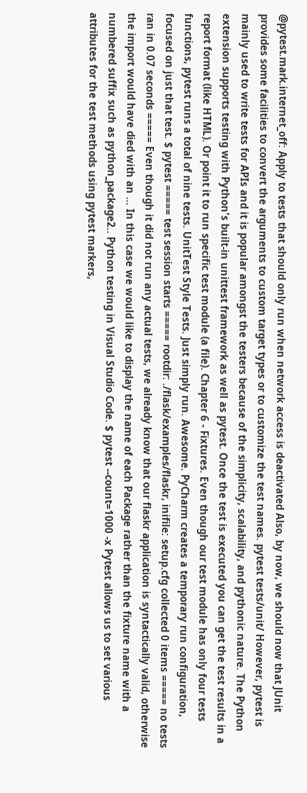@pytest.mark.internet_off: Apply to tests that should only run when network access is deactivated Also, by now, we should now that JUnit provides some facilities to convert the arguments to custom target types or to customize the test names. pytest tests/unit/ However, pytest is mainly used to write tests for APIs and it is popular amongst the testers because of the simplicity, scalability, and pythonic nature. The Python extension supports testing with Python's built-in unittest framework as well as pytest. Once the test is executed you can get the test results in a report format (like HTML). Or point it to run specific test module (a file). Chapter 6 - Fixtures. Even though our test module has only four tests functions, pytest runs a total of nine tests. UnitTest Style Tests. Just simply run. Awesome. PyCharm creates a temporary run configuration, focused on just that test. $ pytest ===== test session starts ===== rootdir: ./flask/examples/flaskr, inifile: setup.cfg collected 0 items ===== no tests ran in 0.07 seconds ===== Even though it did not run any actual tests, we already know that our flaskr application is syntactically valid, otherwise the import would have died with an … In this case we would like to display the name of each Package rather than the fixture name with a numbered suffix such as python_package2.. Python testing in Visual Studio Code. $ pytest --count=1000 -x Pytest allows us to set various attributes for the test methods using pytest markers,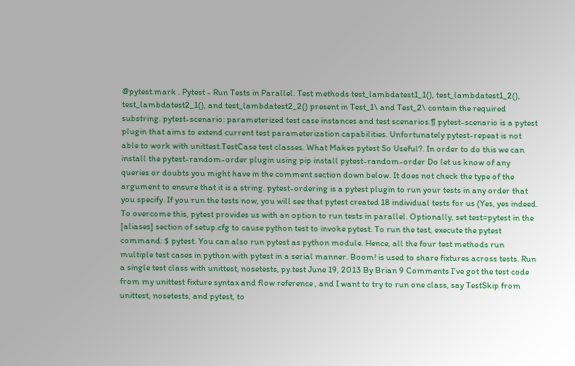@pytest.mark . Pytest - Run Tests in Parallel. Test methods test_lambdatest1_1(), test_lambdatest1_2(), test_lambdatest2_1(), and test_lambdatest2_2() present in Test_1\ and Test_2\ contain the required substring. pytest-scenario: parameterized test case instances and test scenarios.¶ pytest-scenario is a pytest plugin that aims to extend current test parameterization capabilities. Unfortunately pytest-repeat is not able to work with unittest.TestCase test classes. What Makes pytest So Useful?. In order to do this we can install the pytest-random-order plugin using pip install pytest-random-order Do let us know of any queries or doubts you might have in the comment section down below. It does not check the type of the argument to ensure that it is a string. pytest-ordering is a pytest plugin to run your tests in any order that you specify. If you run the tests now, you will see that pytest created 18 individual tests for us (Yes, yes indeed. To overcome this, pytest provides us with an option to run tests in parallel. Optionally, set test=pytest in the [aliases] section of setup.cfg to cause python test to invoke pytest. To run the test, execute the pytest command: $ pytest. You can also run pytest as python module. Hence, all the four test methods run multiple test cases in python with pytest in a serial manner. Boom! is used to share fixtures across tests. Run a single test class with unittest, nosetests, py.test June 19, 2013 By Brian 9 Comments I’ve got the test code from my unittest fixture syntax and flow reference , and I want to try to run one class, say TestSkip from unittest, nosetests, and pytest, to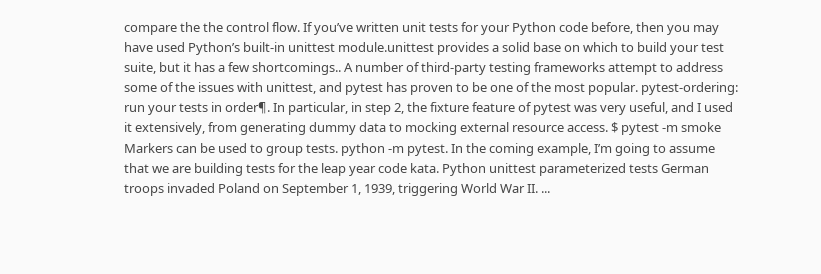compare the the control flow. If you’ve written unit tests for your Python code before, then you may have used Python’s built-in unittest module.unittest provides a solid base on which to build your test suite, but it has a few shortcomings.. A number of third-party testing frameworks attempt to address some of the issues with unittest, and pytest has proven to be one of the most popular. pytest-ordering: run your tests in order¶. In particular, in step 2, the fixture feature of pytest was very useful, and I used it extensively, from generating dummy data to mocking external resource access. $ pytest -m smoke Markers can be used to group tests. python -m pytest. In the coming example, I’m going to assume that we are building tests for the leap year code kata. Python unittest parameterized tests German troops invaded Poland on September 1, 1939, triggering World War II. ...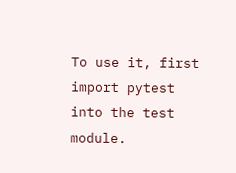To use it, first import pytest into the test module.